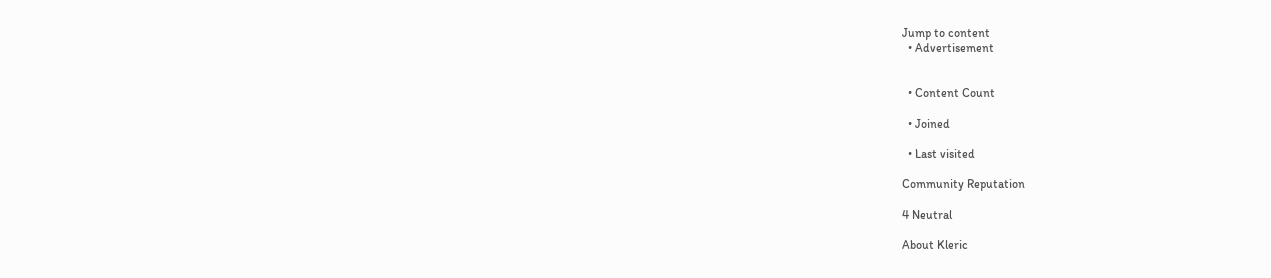Jump to content
  • Advertisement


  • Content Count

  • Joined

  • Last visited

Community Reputation

4 Neutral

About Kleric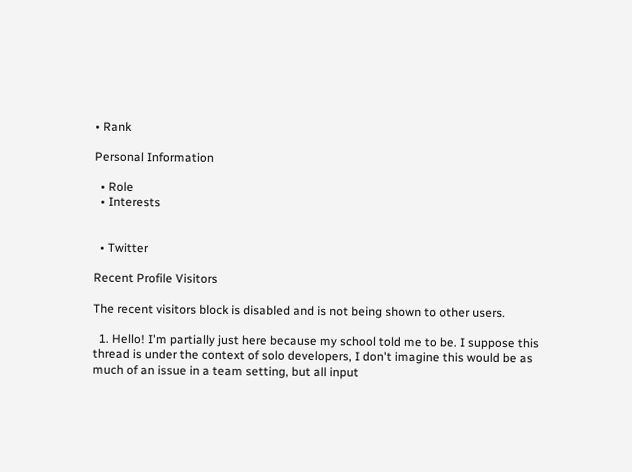• Rank

Personal Information

  • Role
  • Interests


  • Twitter

Recent Profile Visitors

The recent visitors block is disabled and is not being shown to other users.

  1. Hello! I'm partially just here because my school told me to be. I suppose this thread is under the context of solo developers, I don't imagine this would be as much of an issue in a team setting, but all input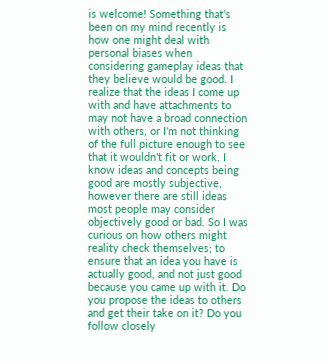is welcome! Something that's been on my mind recently is how one might deal with personal biases when considering gameplay ideas that they believe would be good. I realize that the ideas I come up with and have attachments to may not have a broad connection with others, or I'm not thinking of the full picture enough to see that it wouldn't fit or work. I know ideas and concepts being good are mostly subjective, however there are still ideas most people may consider objectively good or bad. So I was curious on how others might reality check themselves; to ensure that an idea you have is actually good, and not just good because you came up with it. Do you propose the ideas to others and get their take on it? Do you follow closely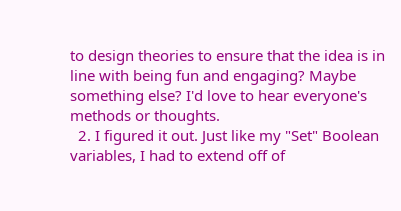to design theories to ensure that the idea is in line with being fun and engaging? Maybe something else? I'd love to hear everyone's methods or thoughts.
  2. I figured it out. Just like my "Set" Boolean variables, I had to extend off of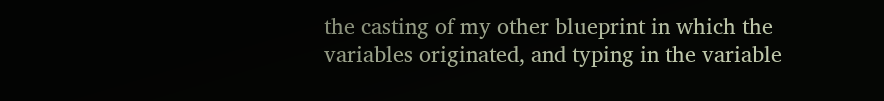the casting of my other blueprint in which the variables originated, and typing in the variable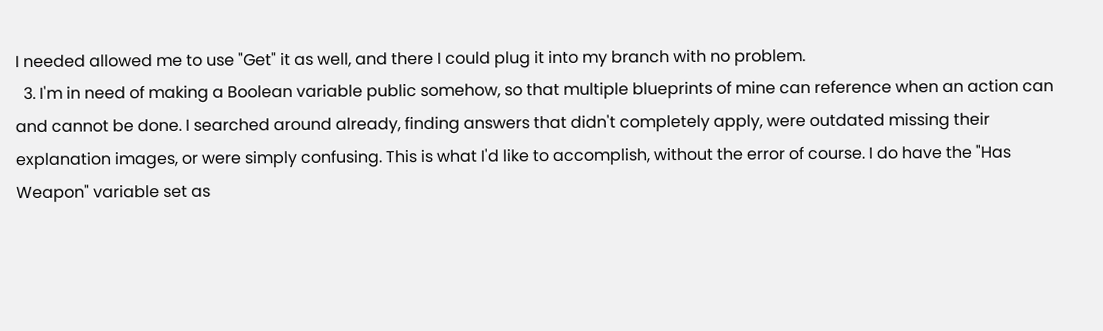I needed allowed me to use "Get" it as well, and there I could plug it into my branch with no problem.
  3. I'm in need of making a Boolean variable public somehow, so that multiple blueprints of mine can reference when an action can and cannot be done. I searched around already, finding answers that didn't completely apply, were outdated missing their explanation images, or were simply confusing. This is what I'd like to accomplish, without the error of course. I do have the "Has Weapon" variable set as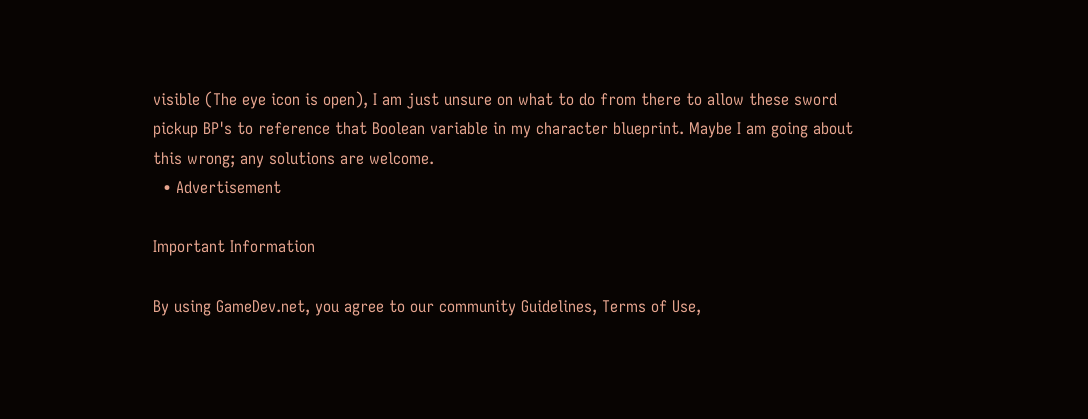visible (The eye icon is open), I am just unsure on what to do from there to allow these sword pickup BP's to reference that Boolean variable in my character blueprint. Maybe I am going about this wrong; any solutions are welcome.
  • Advertisement

Important Information

By using GameDev.net, you agree to our community Guidelines, Terms of Use,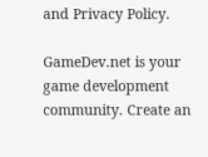and Privacy Policy.

GameDev.net is your game development community. Create an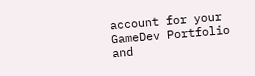account for your GameDev Portfolio and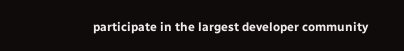participate in the largest developer community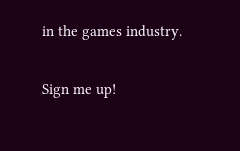in the games industry.

Sign me up!